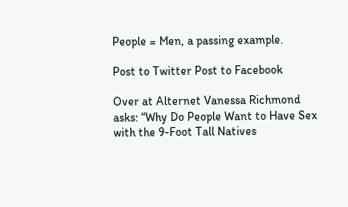People = Men, a passing example.

Post to Twitter Post to Facebook

Over at Alternet Vanessa Richmond asks: “Why Do People Want to Have Sex with the 9-Foot Tall Natives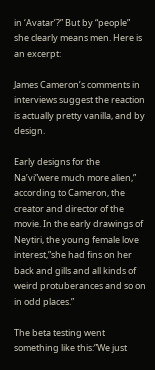in ‘Avatar’?” But by “people” she clearly means men. Here is an excerpt:

James Cameron’s comments in interviews suggest the reaction is actually pretty vanilla, and by design.

Early designs for the Na’vi”were much more alien,” according to Cameron, the creator and director of the movie. In the early drawings of Neytiri, the young female love interest,”she had fins on her back and gills and all kinds of weird protuberances and so on in odd places.”

The beta testing went  something like this:”We just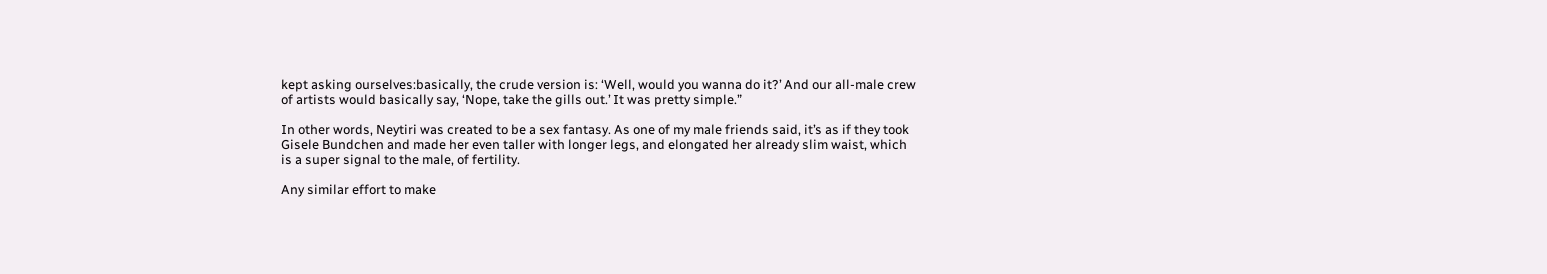kept asking ourselves:basically, the crude version is: ‘Well, would you wanna do it?’ And our all-male crew of artists would basically say, ‘Nope, take the gills out.’ It was pretty simple.”

In other words, Neytiri was created to be a sex fantasy. As one of my male friends said, it’s as if they took Gisele Bundchen and made her even taller with longer legs, and elongated her already slim waist, which is a super signal to the male, of fertility.

Any similar effort to make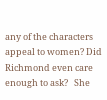any of the characters appeal to women? Did Richmond even care enough to ask?   She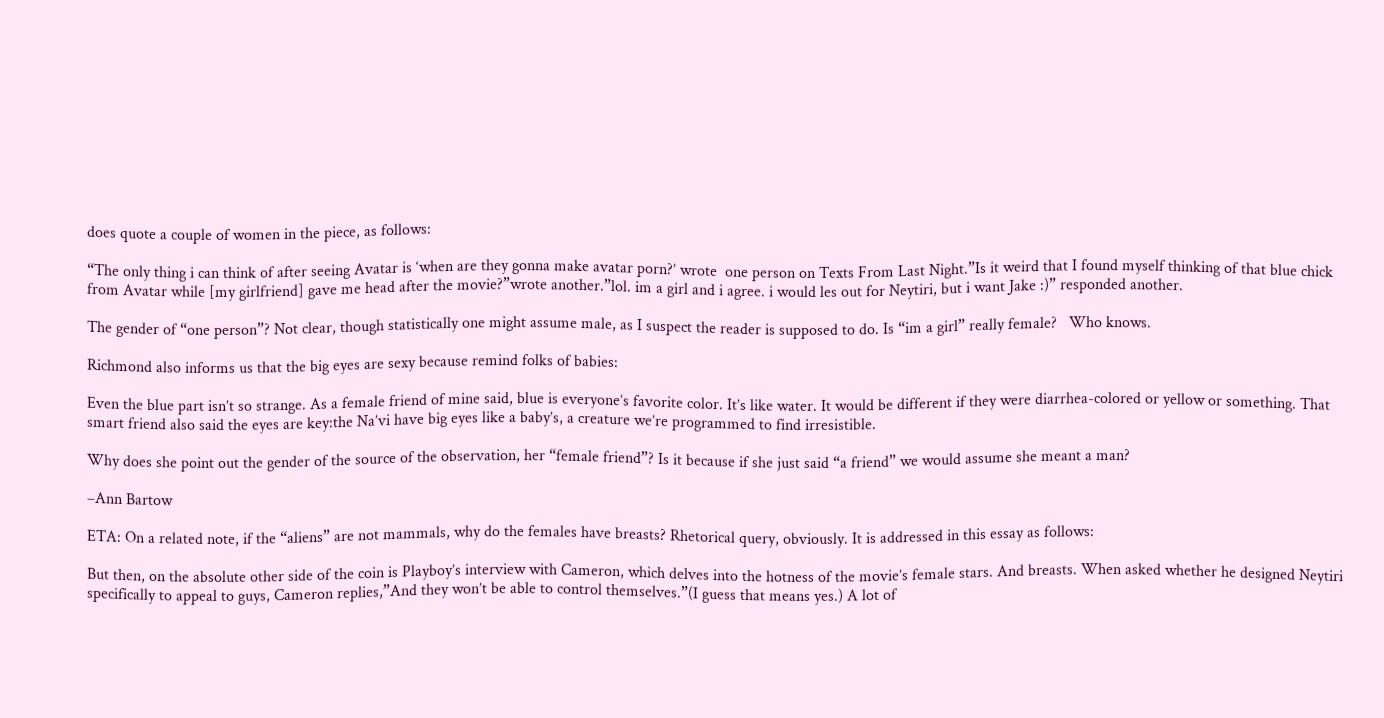does quote a couple of women in the piece, as follows:

“The only thing i can think of after seeing Avatar is ‘when are they gonna make avatar porn?’ wrote  one person on Texts From Last Night.”Is it weird that I found myself thinking of that blue chick from Avatar while [my girlfriend] gave me head after the movie?”wrote another.”lol. im a girl and i agree. i would les out for Neytiri, but i want Jake :)” responded another.

The gender of “one person”? Not clear, though statistically one might assume male, as I suspect the reader is supposed to do. Is “im a girl” really female?   Who knows.

Richmond also informs us that the big eyes are sexy because remind folks of babies:

Even the blue part isn’t so strange. As a female friend of mine said, blue is everyone’s favorite color. It’s like water. It would be different if they were diarrhea-colored or yellow or something. That smart friend also said the eyes are key:the Na’vi have big eyes like a baby’s, a creature we’re programmed to find irresistible.

Why does she point out the gender of the source of the observation, her “female friend”? Is it because if she just said “a friend” we would assume she meant a man?

–Ann Bartow

ETA: On a related note, if the “aliens” are not mammals, why do the females have breasts? Rhetorical query, obviously. It is addressed in this essay as follows:

But then, on the absolute other side of the coin is Playboy’s interview with Cameron, which delves into the hotness of the movie’s female stars. And breasts. When asked whether he designed Neytiri specifically to appeal to guys, Cameron replies,”And they won’t be able to control themselves.”(I guess that means yes.) A lot of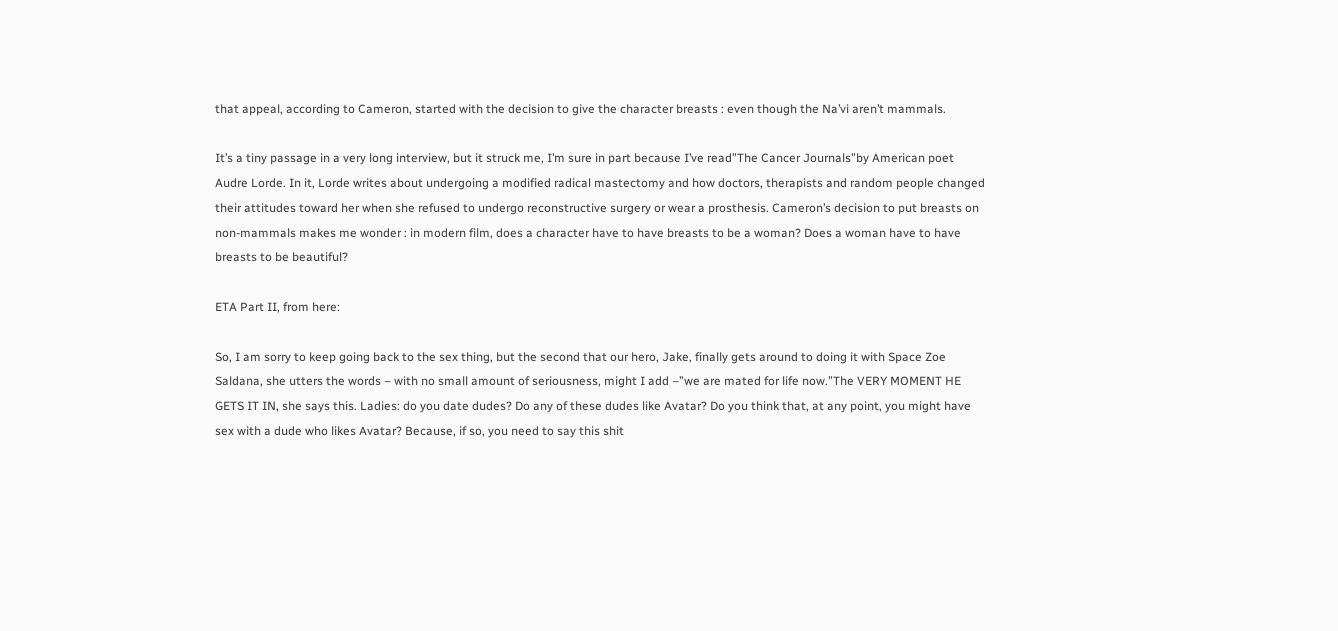that appeal, according to Cameron, started with the decision to give the character breasts : even though the Na’vi aren’t mammals.

It’s a tiny passage in a very long interview, but it struck me, I’m sure in part because I’ve read”The Cancer Journals”by American poet Audre Lorde. In it, Lorde writes about undergoing a modified radical mastectomy and how doctors, therapists and random people changed their attitudes toward her when she refused to undergo reconstructive surgery or wear a prosthesis. Cameron’s decision to put breasts on non-mammals makes me wonder : in modern film, does a character have to have breasts to be a woman? Does a woman have to have breasts to be beautiful?

ETA Part II, from here:

So, I am sorry to keep going back to the sex thing, but the second that our hero, Jake, finally gets around to doing it with Space Zoe Saldana, she utters the words – with no small amount of seriousness, might I add –”we are mated for life now.”The VERY MOMENT HE GETS IT IN, she says this. Ladies: do you date dudes? Do any of these dudes like Avatar? Do you think that, at any point, you might have sex with a dude who likes Avatar? Because, if so, you need to say this shit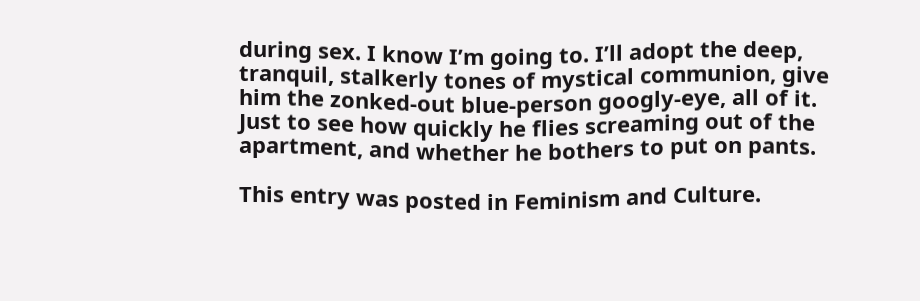during sex. I know I’m going to. I’ll adopt the deep, tranquil, stalkerly tones of mystical communion, give him the zonked-out blue-person googly-eye, all of it. Just to see how quickly he flies screaming out of the apartment, and whether he bothers to put on pants.

This entry was posted in Feminism and Culture.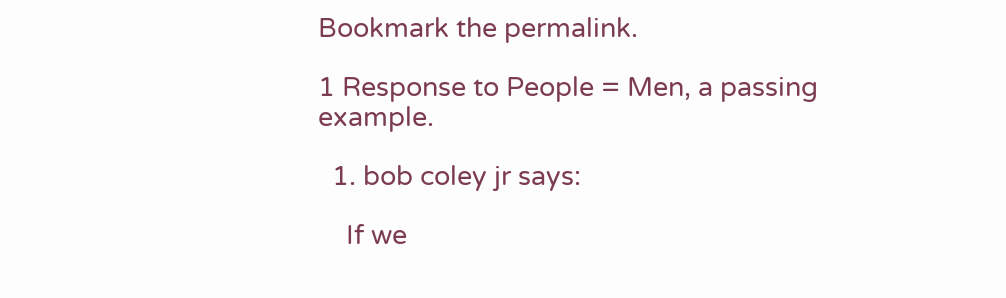Bookmark the permalink.

1 Response to People = Men, a passing example.

  1. bob coley jr says:

    If we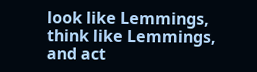look like Lemmings, think like Lemmings, and act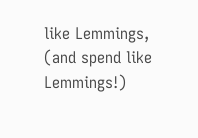like Lemmings, (and spend like Lemmings!)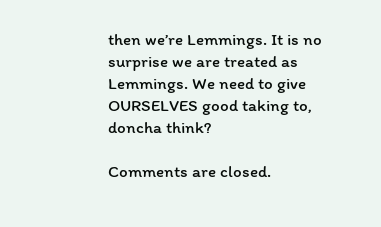then we’re Lemmings. It is no surprise we are treated as Lemmings. We need to give OURSELVES good taking to, doncha think?

Comments are closed.